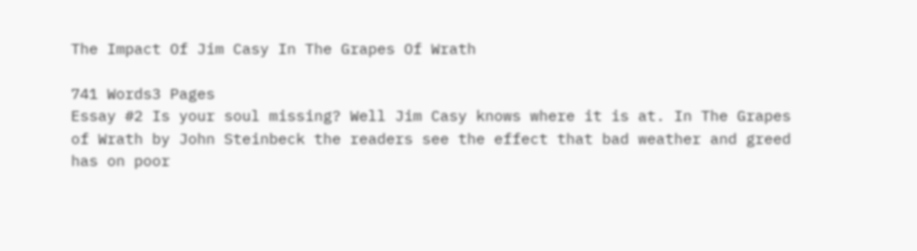The Impact Of Jim Casy In The Grapes Of Wrath

741 Words3 Pages
Essay #2 Is your soul missing? Well Jim Casy knows where it is at. In The Grapes of Wrath by John Steinbeck the readers see the effect that bad weather and greed has on poor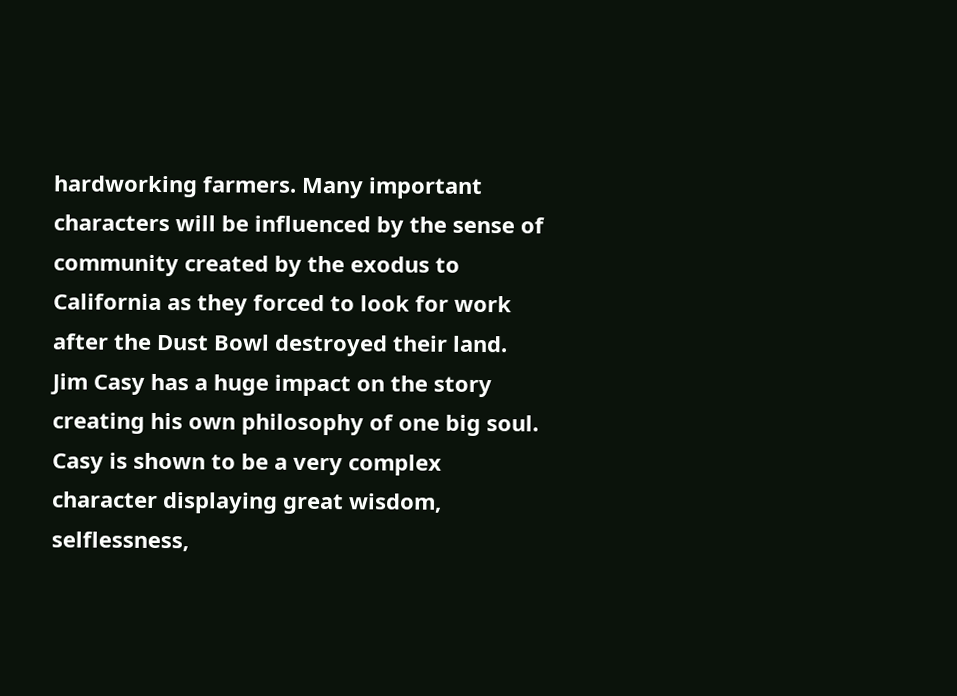hardworking farmers. Many important characters will be influenced by the sense of community created by the exodus to California as they forced to look for work after the Dust Bowl destroyed their land. Jim Casy has a huge impact on the story creating his own philosophy of one big soul. Casy is shown to be a very complex character displaying great wisdom, selflessness,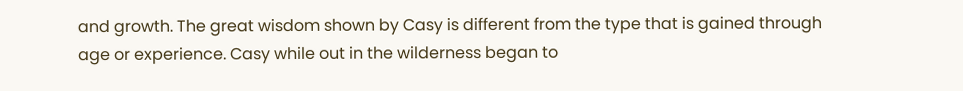and growth. The great wisdom shown by Casy is different from the type that is gained through age or experience. Casy while out in the wilderness began to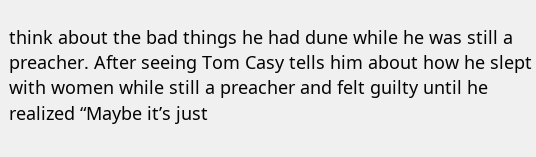think about the bad things he had dune while he was still a preacher. After seeing Tom Casy tells him about how he slept with women while still a preacher and felt guilty until he realized “Maybe it’s just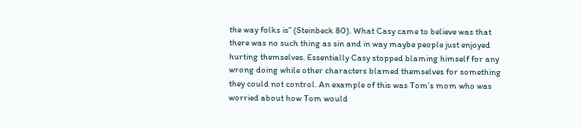the way folks is” (Steinbeck 80). What Casy came to believe was that there was no such thing as sin and in way maybe people just enjoyed hurting themselves. Essentially Casy stopped blaming himself for any wrong doing while other characters blamed themselves for something they could not control. An example of this was Tom’s mom who was worried about how Tom would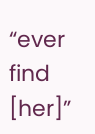“ever find [her]”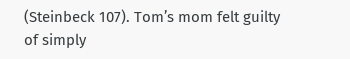(Steinbeck 107). Tom’s mom felt guilty of simply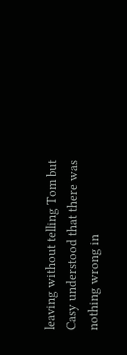leaving without telling Tom but Casy understood that there was nothing wrong in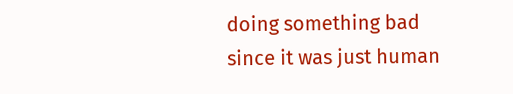doing something bad since it was just human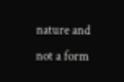nature and not a form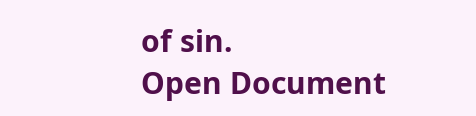of sin.
Open Document